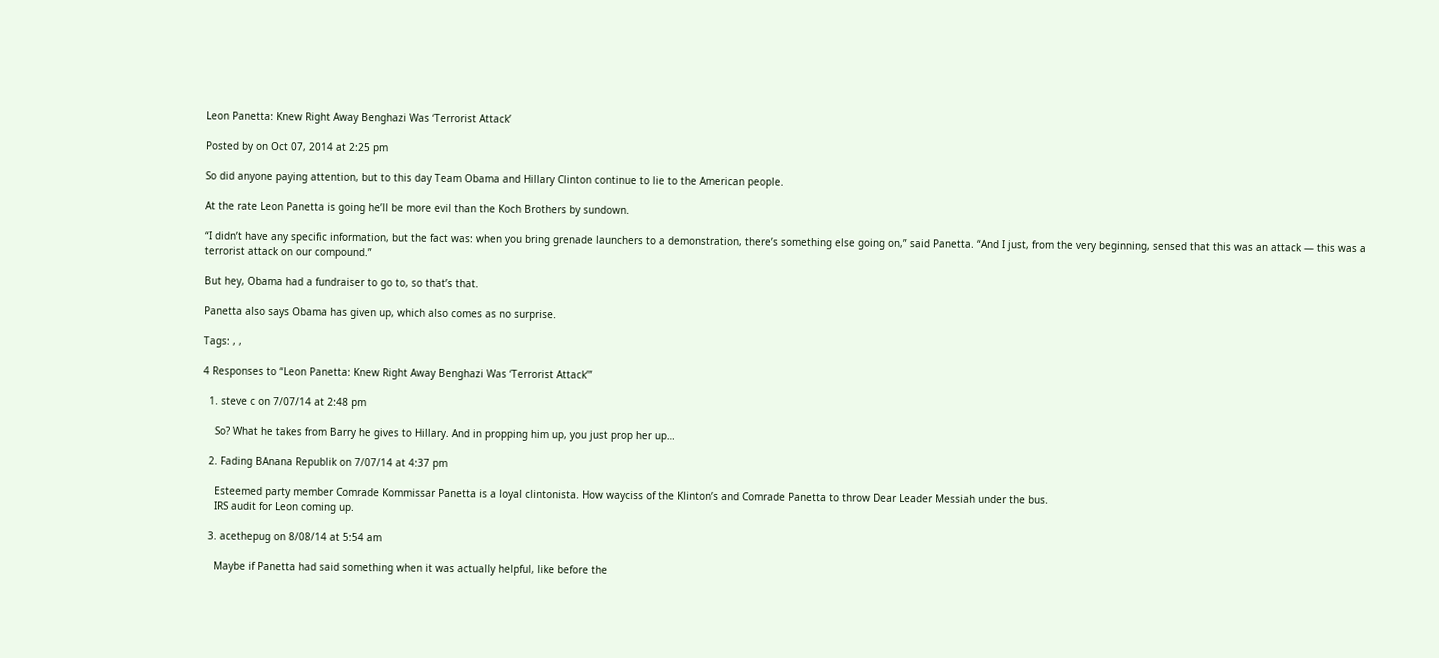Leon Panetta: Knew Right Away Benghazi Was ‘Terrorist Attack’

Posted by on Oct 07, 2014 at 2:25 pm

So did anyone paying attention, but to this day Team Obama and Hillary Clinton continue to lie to the American people.

At the rate Leon Panetta is going he’ll be more evil than the Koch Brothers by sundown.

“I didn’t have any specific information, but the fact was: when you bring grenade launchers to a demonstration, there’s something else going on,” said Panetta. “And I just, from the very beginning, sensed that this was an attack — this was a terrorist attack on our compound.”

But hey, Obama had a fundraiser to go to, so that’s that.

Panetta also says Obama has given up, which also comes as no surprise.

Tags: , ,

4 Responses to “Leon Panetta: Knew Right Away Benghazi Was ‘Terrorist Attack’”

  1. steve c on 7/07/14 at 2:48 pm

    So? What he takes from Barry he gives to Hillary. And in propping him up, you just prop her up…

  2. Fading BAnana Republik on 7/07/14 at 4:37 pm

    Esteemed party member Comrade Kommissar Panetta is a loyal clintonista. How wayciss of the Klinton’s and Comrade Panetta to throw Dear Leader Messiah under the bus.
    IRS audit for Leon coming up.

  3. acethepug on 8/08/14 at 5:54 am

    Maybe if Panetta had said something when it was actually helpful, like before the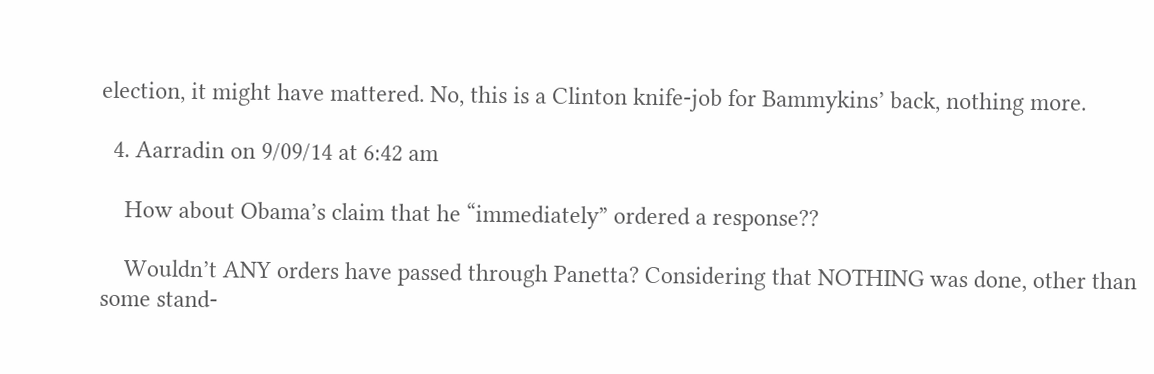election, it might have mattered. No, this is a Clinton knife-job for Bammykins’ back, nothing more.

  4. Aarradin on 9/09/14 at 6:42 am

    How about Obama’s claim that he “immediately” ordered a response??

    Wouldn’t ANY orders have passed through Panetta? Considering that NOTHING was done, other than some stand-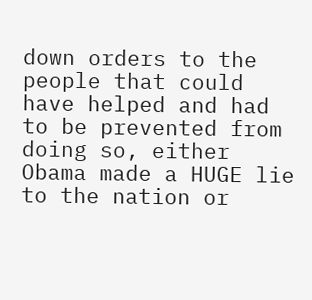down orders to the people that could have helped and had to be prevented from doing so, either Obama made a HUGE lie to the nation or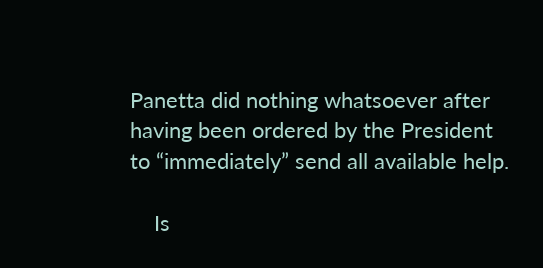Panetta did nothing whatsoever after having been ordered by the President to “immediately” send all available help.

    Is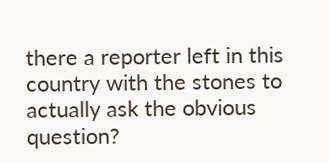there a reporter left in this country with the stones to actually ask the obvious question?